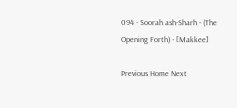094 - Soorah ash-Sharh - (The Opening Forth) - [Makkee]

Previous Home Next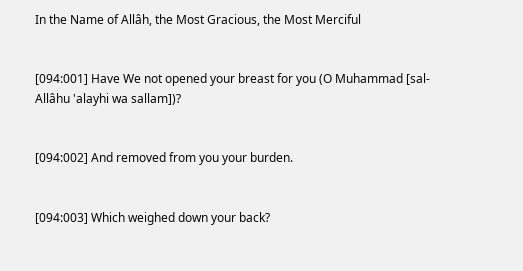In the Name of Allâh, the Most Gracious, the Most Merciful


[094:001] Have We not opened your breast for you (O Muhammad [sal-Allâhu 'alayhi wa sallam])?


[094:002] And removed from you your burden.


[094:003] Which weighed down your back?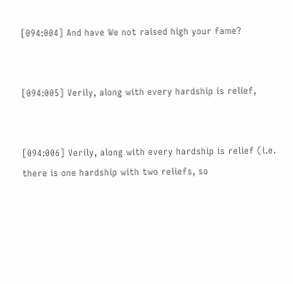[094:004] And have We not raised high your fame?


[094:005] Verily, along with every hardship is relief,


[094:006] Verily, along with every hardship is relief (i.e. there is one hardship with two reliefs, so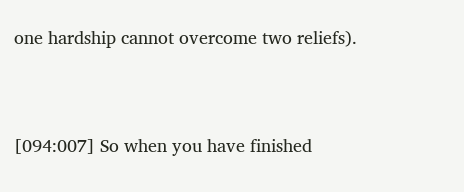one hardship cannot overcome two reliefs).


[094:007] So when you have finished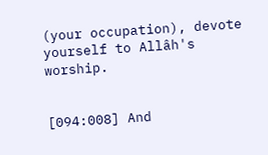(your occupation), devote yourself to Allâh's worship.


[094:008] And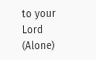to your Lord (Alone)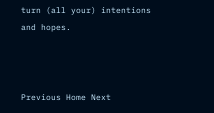turn (all your) intentions and hopes.



Previous Home Next